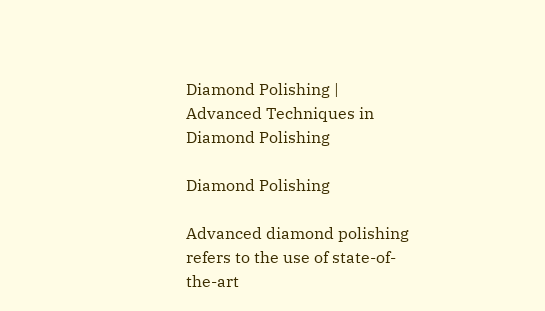Diamond Polishing | Advanced Techniques in Diamond Polishing

Diamond Polishing

Advanced diamond polishing refers to the use of state-of-the-art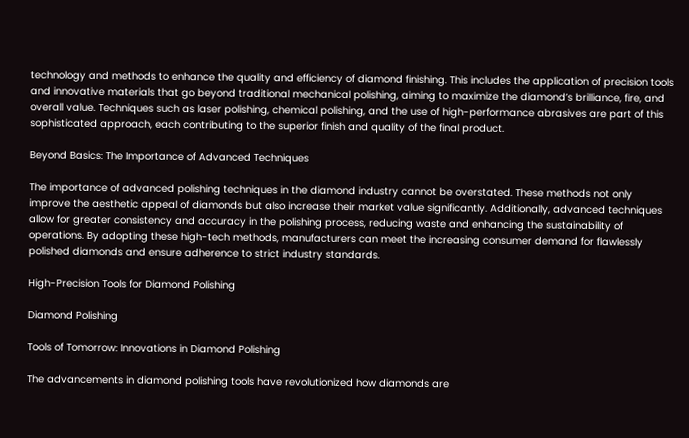technology and methods to enhance the quality and efficiency of diamond finishing. This includes the application of precision tools and innovative materials that go beyond traditional mechanical polishing, aiming to maximize the diamond’s brilliance, fire, and overall value. Techniques such as laser polishing, chemical polishing, and the use of high-performance abrasives are part of this sophisticated approach, each contributing to the superior finish and quality of the final product.

Beyond Basics: The Importance of Advanced Techniques

The importance of advanced polishing techniques in the diamond industry cannot be overstated. These methods not only improve the aesthetic appeal of diamonds but also increase their market value significantly. Additionally, advanced techniques allow for greater consistency and accuracy in the polishing process, reducing waste and enhancing the sustainability of operations. By adopting these high-tech methods, manufacturers can meet the increasing consumer demand for flawlessly polished diamonds and ensure adherence to strict industry standards.

High-Precision Tools for Diamond Polishing

Diamond Polishing

Tools of Tomorrow: Innovations in Diamond Polishing

The advancements in diamond polishing tools have revolutionized how diamonds are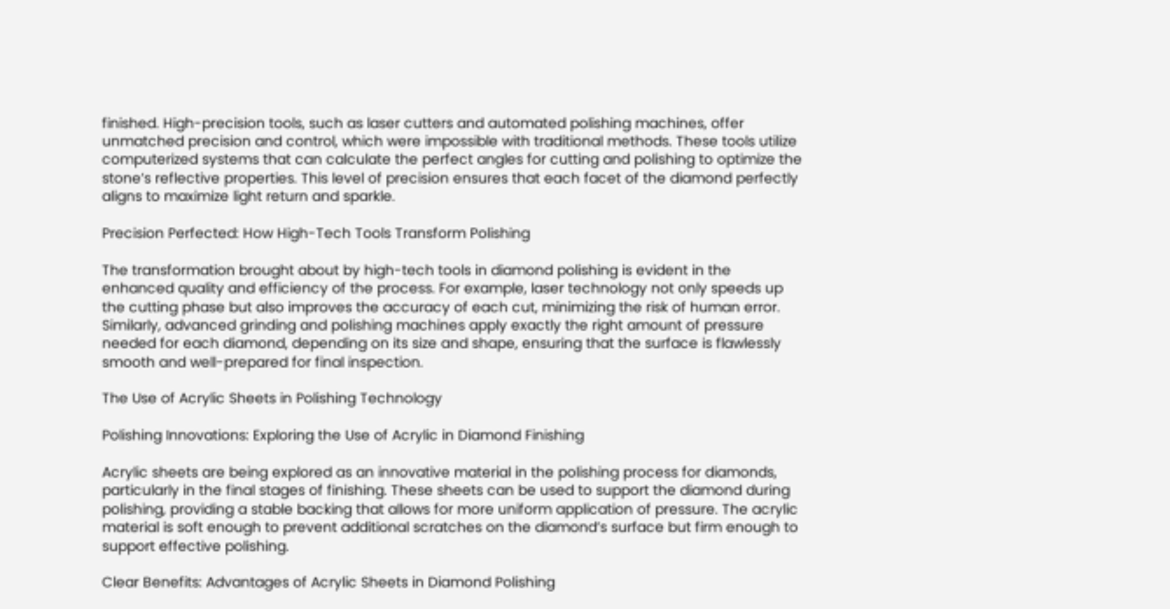finished. High-precision tools, such as laser cutters and automated polishing machines, offer unmatched precision and control, which were impossible with traditional methods. These tools utilize computerized systems that can calculate the perfect angles for cutting and polishing to optimize the stone’s reflective properties. This level of precision ensures that each facet of the diamond perfectly aligns to maximize light return and sparkle.

Precision Perfected: How High-Tech Tools Transform Polishing

The transformation brought about by high-tech tools in diamond polishing is evident in the enhanced quality and efficiency of the process. For example, laser technology not only speeds up the cutting phase but also improves the accuracy of each cut, minimizing the risk of human error. Similarly, advanced grinding and polishing machines apply exactly the right amount of pressure needed for each diamond, depending on its size and shape, ensuring that the surface is flawlessly smooth and well-prepared for final inspection.

The Use of Acrylic Sheets in Polishing Technology

Polishing Innovations: Exploring the Use of Acrylic in Diamond Finishing

Acrylic sheets are being explored as an innovative material in the polishing process for diamonds, particularly in the final stages of finishing. These sheets can be used to support the diamond during polishing, providing a stable backing that allows for more uniform application of pressure. The acrylic material is soft enough to prevent additional scratches on the diamond’s surface but firm enough to support effective polishing.

Clear Benefits: Advantages of Acrylic Sheets in Diamond Polishing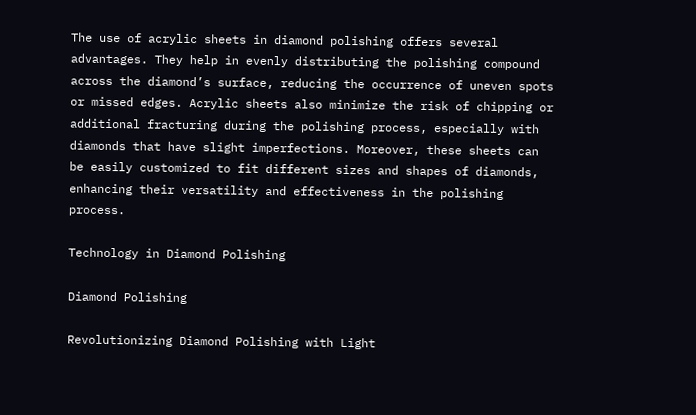The use of acrylic sheets in diamond polishing offers several advantages. They help in evenly distributing the polishing compound across the diamond’s surface, reducing the occurrence of uneven spots or missed edges. Acrylic sheets also minimize the risk of chipping or additional fracturing during the polishing process, especially with diamonds that have slight imperfections. Moreover, these sheets can be easily customized to fit different sizes and shapes of diamonds, enhancing their versatility and effectiveness in the polishing process.

Technology in Diamond Polishing

Diamond Polishing

Revolutionizing Diamond Polishing with Light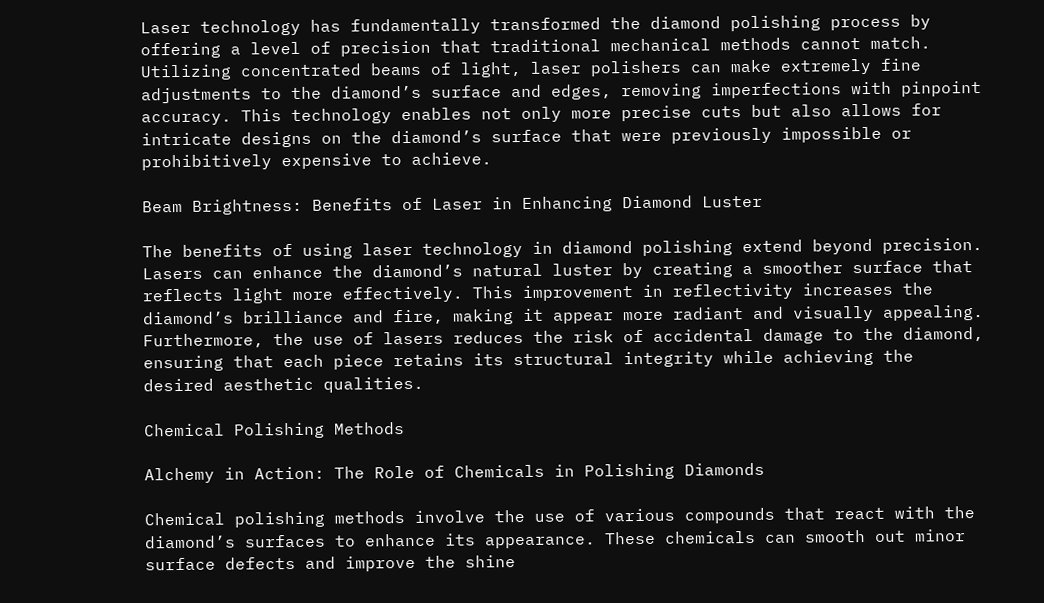Laser technology has fundamentally transformed the diamond polishing process by offering a level of precision that traditional mechanical methods cannot match. Utilizing concentrated beams of light, laser polishers can make extremely fine adjustments to the diamond’s surface and edges, removing imperfections with pinpoint accuracy. This technology enables not only more precise cuts but also allows for intricate designs on the diamond’s surface that were previously impossible or prohibitively expensive to achieve.

Beam Brightness: Benefits of Laser in Enhancing Diamond Luster

The benefits of using laser technology in diamond polishing extend beyond precision. Lasers can enhance the diamond’s natural luster by creating a smoother surface that reflects light more effectively. This improvement in reflectivity increases the diamond’s brilliance and fire, making it appear more radiant and visually appealing. Furthermore, the use of lasers reduces the risk of accidental damage to the diamond, ensuring that each piece retains its structural integrity while achieving the desired aesthetic qualities.

Chemical Polishing Methods

Alchemy in Action: The Role of Chemicals in Polishing Diamonds

Chemical polishing methods involve the use of various compounds that react with the diamond’s surfaces to enhance its appearance. These chemicals can smooth out minor surface defects and improve the shine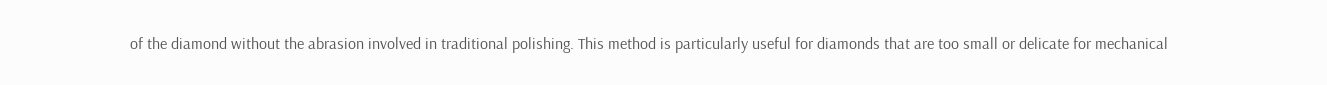of the diamond without the abrasion involved in traditional polishing. This method is particularly useful for diamonds that are too small or delicate for mechanical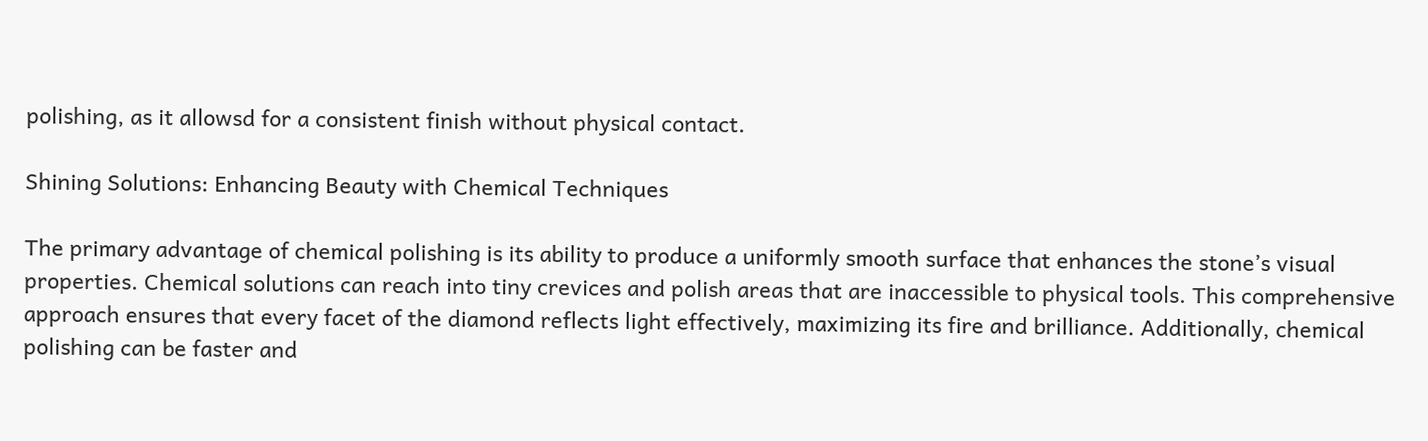polishing, as it allowsd for a consistent finish without physical contact.

Shining Solutions: Enhancing Beauty with Chemical Techniques

The primary advantage of chemical polishing is its ability to produce a uniformly smooth surface that enhances the stone’s visual properties. Chemical solutions can reach into tiny crevices and polish areas that are inaccessible to physical tools. This comprehensive approach ensures that every facet of the diamond reflects light effectively, maximizing its fire and brilliance. Additionally, chemical polishing can be faster and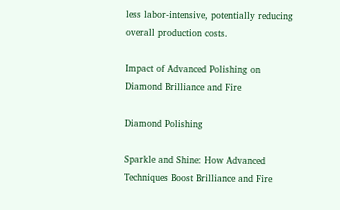less labor-intensive, potentially reducing overall production costs.

Impact of Advanced Polishing on Diamond Brilliance and Fire

Diamond Polishing

Sparkle and Shine: How Advanced Techniques Boost Brilliance and Fire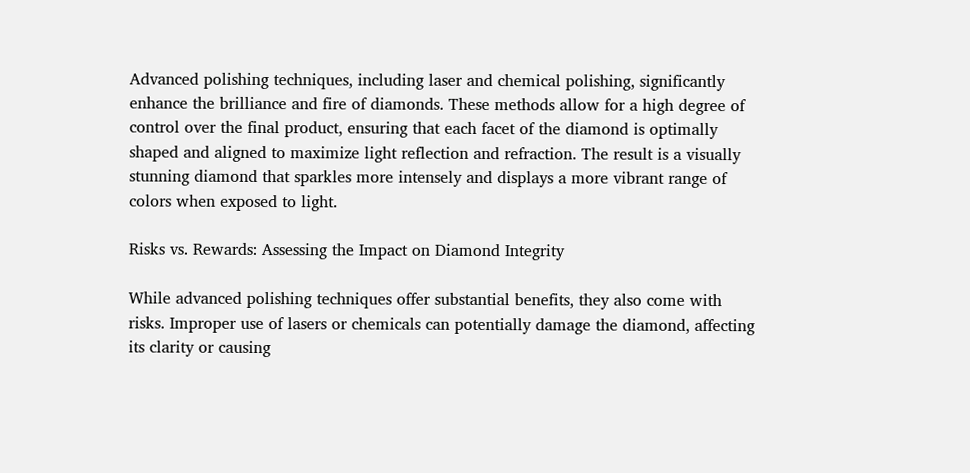Advanced polishing techniques, including laser and chemical polishing, significantly enhance the brilliance and fire of diamonds. These methods allow for a high degree of control over the final product, ensuring that each facet of the diamond is optimally shaped and aligned to maximize light reflection and refraction. The result is a visually stunning diamond that sparkles more intensely and displays a more vibrant range of colors when exposed to light.

Risks vs. Rewards: Assessing the Impact on Diamond Integrity

While advanced polishing techniques offer substantial benefits, they also come with risks. Improper use of lasers or chemicals can potentially damage the diamond, affecting its clarity or causing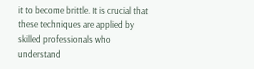it to become brittle. It is crucial that these techniques are applied by skilled professionals who understand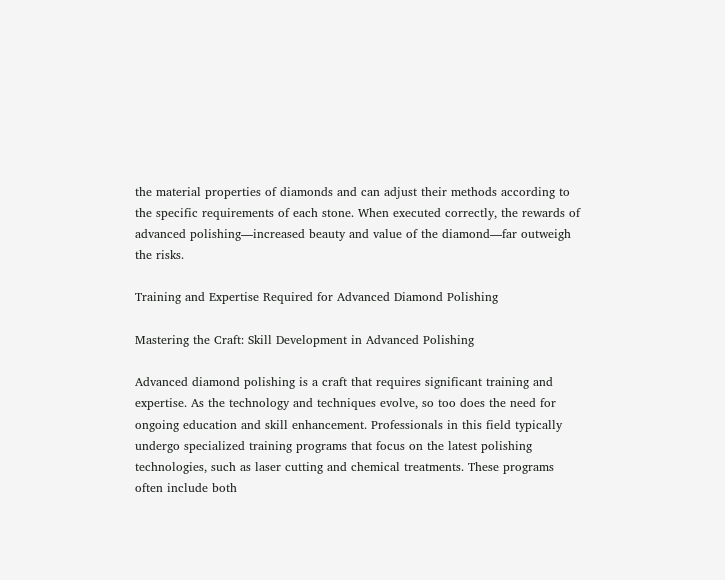the material properties of diamonds and can adjust their methods according to the specific requirements of each stone. When executed correctly, the rewards of advanced polishing—increased beauty and value of the diamond—far outweigh the risks.

Training and Expertise Required for Advanced Diamond Polishing

Mastering the Craft: Skill Development in Advanced Polishing

Advanced diamond polishing is a craft that requires significant training and expertise. As the technology and techniques evolve, so too does the need for ongoing education and skill enhancement. Professionals in this field typically undergo specialized training programs that focus on the latest polishing technologies, such as laser cutting and chemical treatments. These programs often include both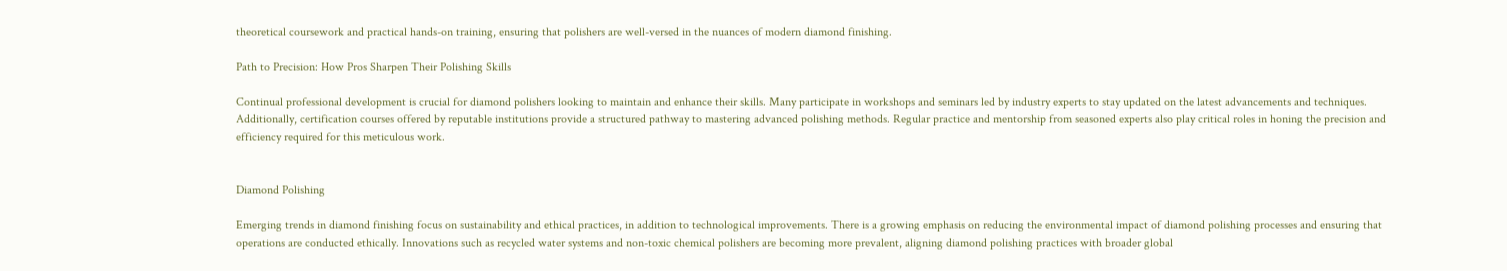theoretical coursework and practical hands-on training, ensuring that polishers are well-versed in the nuances of modern diamond finishing.

Path to Precision: How Pros Sharpen Their Polishing Skills

Continual professional development is crucial for diamond polishers looking to maintain and enhance their skills. Many participate in workshops and seminars led by industry experts to stay updated on the latest advancements and techniques. Additionally, certification courses offered by reputable institutions provide a structured pathway to mastering advanced polishing methods. Regular practice and mentorship from seasoned experts also play critical roles in honing the precision and efficiency required for this meticulous work.


Diamond Polishing

Emerging trends in diamond finishing focus on sustainability and ethical practices, in addition to technological improvements. There is a growing emphasis on reducing the environmental impact of diamond polishing processes and ensuring that operations are conducted ethically. Innovations such as recycled water systems and non-toxic chemical polishers are becoming more prevalent, aligning diamond polishing practices with broader global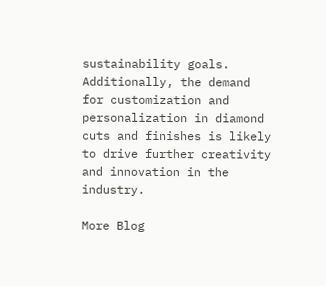sustainability goals. Additionally, the demand for customization and personalization in diamond cuts and finishes is likely to drive further creativity and innovation in the industry.

More Blog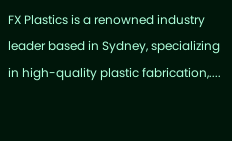FX Plastics is a renowned industry leader based in Sydney, specializing in high-quality plastic fabrication,....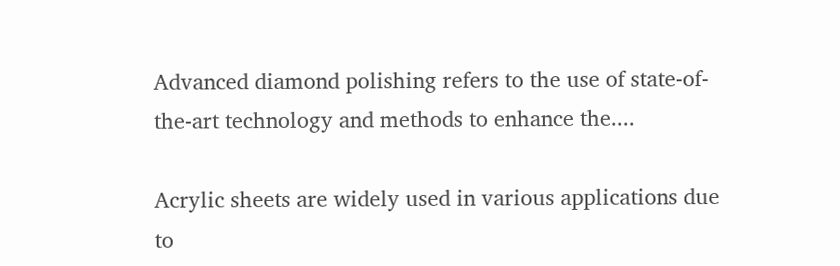Advanced diamond polishing refers to the use of state-of-the-art technology and methods to enhance the....

Acrylic sheets are widely used in various applications due to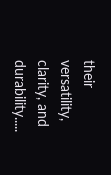their versatility, clarity, and durability.....